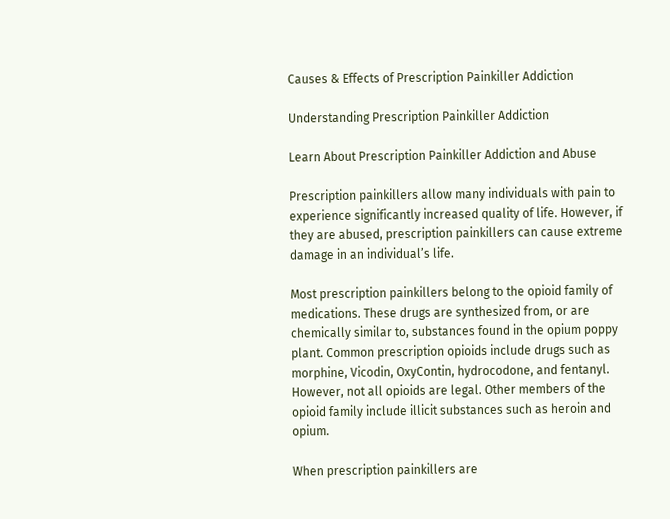Causes & Effects of Prescription Painkiller Addiction

Understanding Prescription Painkiller Addiction

Learn About Prescription Painkiller Addiction and Abuse

Prescription painkillers allow many individuals with pain to experience significantly increased quality of life. However, if they are abused, prescription painkillers can cause extreme damage in an individual’s life.

Most prescription painkillers belong to the opioid family of medications. These drugs are synthesized from, or are chemically similar to, substances found in the opium poppy plant. Common prescription opioids include drugs such as morphine, Vicodin, OxyContin, hydrocodone, and fentanyl. However, not all opioids are legal. Other members of the opioid family include illicit substances such as heroin and opium.

When prescription painkillers are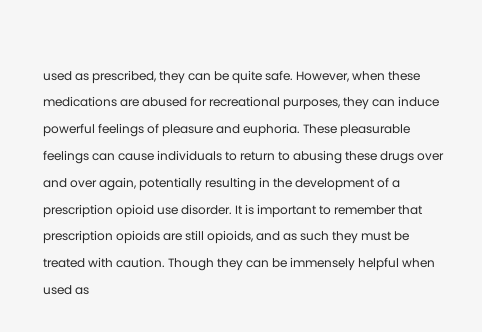used as prescribed, they can be quite safe. However, when these medications are abused for recreational purposes, they can induce powerful feelings of pleasure and euphoria. These pleasurable feelings can cause individuals to return to abusing these drugs over and over again, potentially resulting in the development of a prescription opioid use disorder. It is important to remember that prescription opioids are still opioids, and as such they must be treated with caution. Though they can be immensely helpful when used as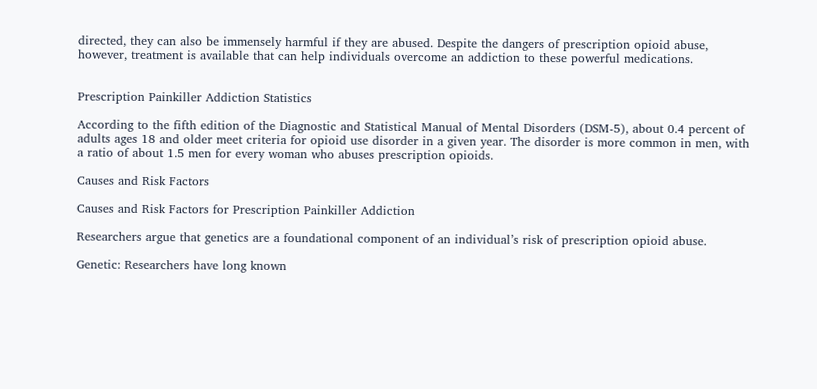directed, they can also be immensely harmful if they are abused. Despite the dangers of prescription opioid abuse, however, treatment is available that can help individuals overcome an addiction to these powerful medications.


Prescription Painkiller Addiction Statistics

According to the fifth edition of the Diagnostic and Statistical Manual of Mental Disorders (DSM-5), about 0.4 percent of adults ages 18 and older meet criteria for opioid use disorder in a given year. The disorder is more common in men, with a ratio of about 1.5 men for every woman who abuses prescription opioids.

Causes and Risk Factors

Causes and Risk Factors for Prescription Painkiller Addiction

Researchers argue that genetics are a foundational component of an individual’s risk of prescription opioid abuse.

Genetic: Researchers have long known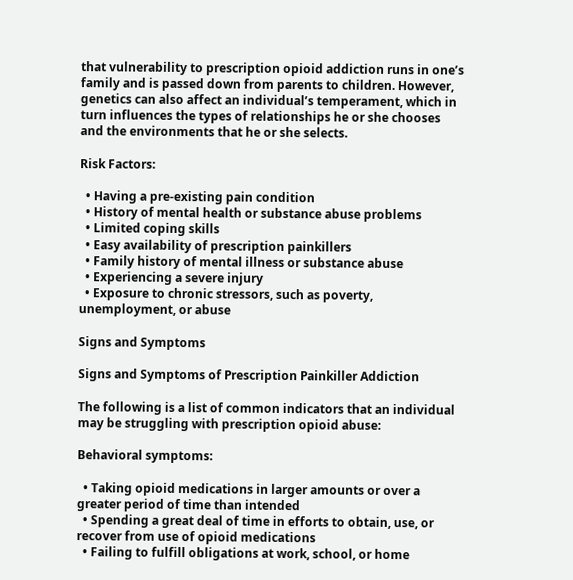that vulnerability to prescription opioid addiction runs in one’s family and is passed down from parents to children. However, genetics can also affect an individual’s temperament, which in turn influences the types of relationships he or she chooses and the environments that he or she selects.

Risk Factors:

  • Having a pre-existing pain condition
  • History of mental health or substance abuse problems
  • Limited coping skills
  • Easy availability of prescription painkillers
  • Family history of mental illness or substance abuse
  • Experiencing a severe injury
  • Exposure to chronic stressors, such as poverty, unemployment, or abuse

Signs and Symptoms

Signs and Symptoms of Prescription Painkiller Addiction

The following is a list of common indicators that an individual may be struggling with prescription opioid abuse:

Behavioral symptoms:

  • Taking opioid medications in larger amounts or over a greater period of time than intended
  • Spending a great deal of time in efforts to obtain, use, or recover from use of opioid medications
  • Failing to fulfill obligations at work, school, or home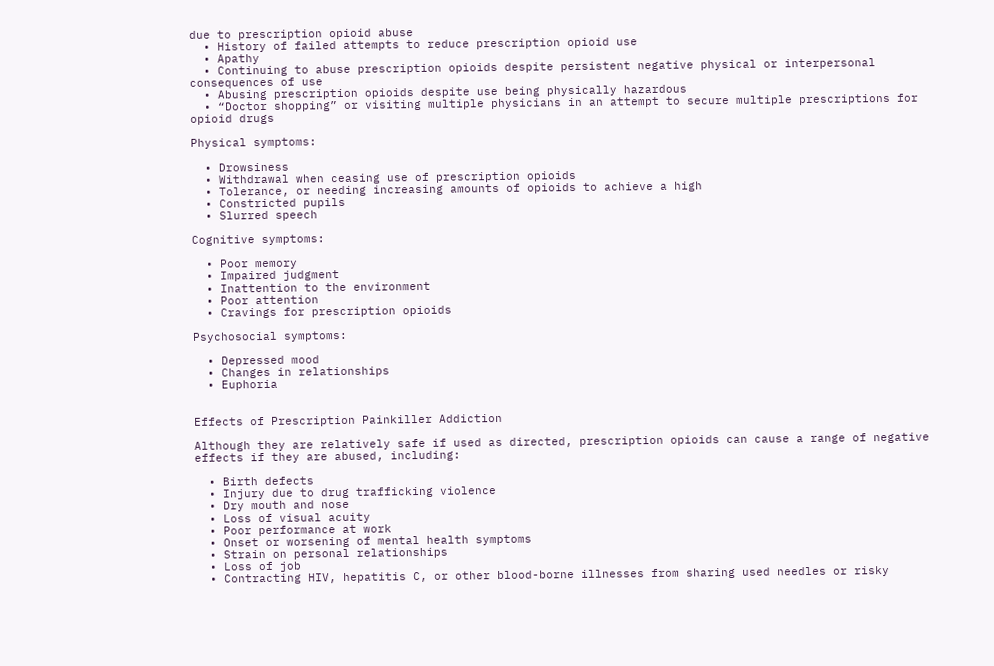due to prescription opioid abuse
  • History of failed attempts to reduce prescription opioid use
  • Apathy
  • Continuing to abuse prescription opioids despite persistent negative physical or interpersonal consequences of use
  • Abusing prescription opioids despite use being physically hazardous
  • “Doctor shopping” or visiting multiple physicians in an attempt to secure multiple prescriptions for opioid drugs

Physical symptoms:

  • Drowsiness
  • Withdrawal when ceasing use of prescription opioids
  • Tolerance, or needing increasing amounts of opioids to achieve a high
  • Constricted pupils
  • Slurred speech

Cognitive symptoms:

  • Poor memory
  • Impaired judgment
  • Inattention to the environment
  • Poor attention
  • Cravings for prescription opioids

Psychosocial symptoms:

  • Depressed mood
  • Changes in relationships
  • Euphoria


Effects of Prescription Painkiller Addiction

Although they are relatively safe if used as directed, prescription opioids can cause a range of negative effects if they are abused, including:

  • Birth defects
  • Injury due to drug trafficking violence
  • Dry mouth and nose
  • Loss of visual acuity
  • Poor performance at work
  • Onset or worsening of mental health symptoms
  • Strain on personal relationships
  • Loss of job
  • Contracting HIV, hepatitis C, or other blood-borne illnesses from sharing used needles or risky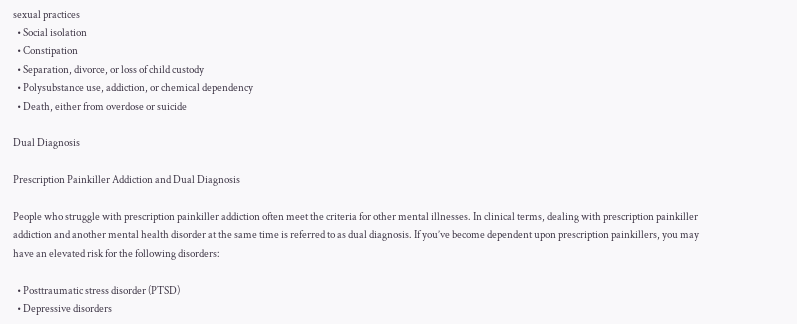sexual practices
  • Social isolation
  • Constipation
  • Separation, divorce, or loss of child custody
  • Polysubstance use, addiction, or chemical dependency
  • Death, either from overdose or suicide

Dual Diagnosis

Prescription Painkiller Addiction and Dual Diagnosis

People who struggle with prescription painkiller addiction often meet the criteria for other mental illnesses. In clinical terms, dealing with prescription painkiller addiction and another mental health disorder at the same time is referred to as dual diagnosis. If you’ve become dependent upon prescription painkillers, you may have an elevated risk for the following disorders:

  • Posttraumatic stress disorder (PTSD)
  • Depressive disorders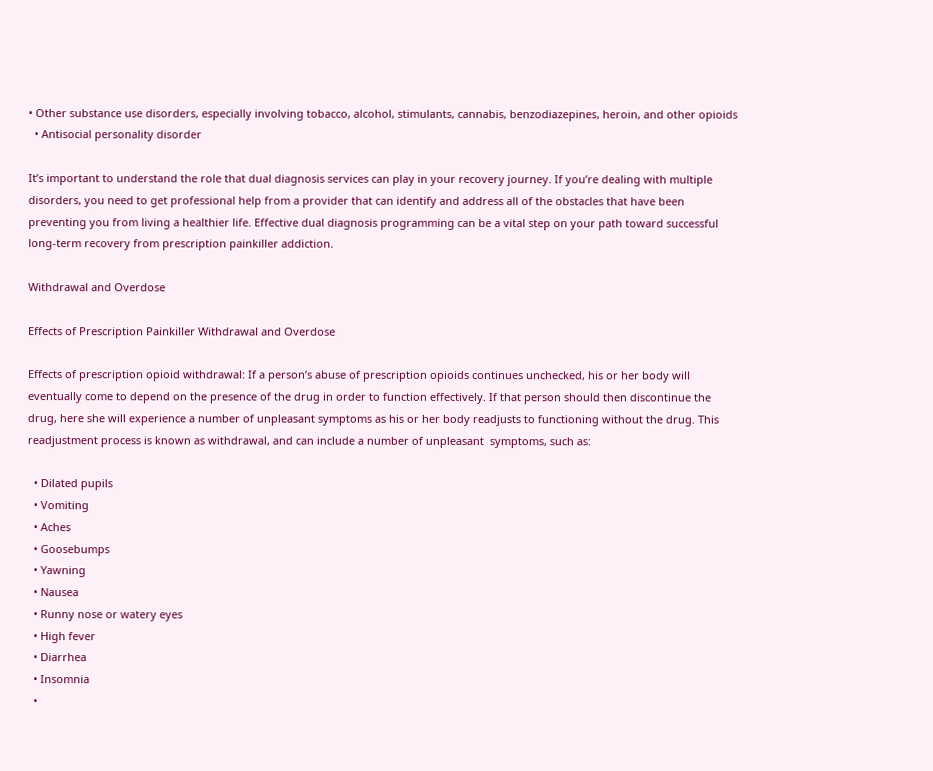• Other substance use disorders, especially involving tobacco, alcohol, stimulants, cannabis, benzodiazepines, heroin, and other opioids
  • Antisocial personality disorder

It’s important to understand the role that dual diagnosis services can play in your recovery journey. If you’re dealing with multiple disorders, you need to get professional help from a provider that can identify and address all of the obstacles that have been preventing you from living a healthier life. Effective dual diagnosis programming can be a vital step on your path toward successful long-term recovery from prescription painkiller addiction.

Withdrawal and Overdose

Effects of Prescription Painkiller Withdrawal and Overdose

Effects of prescription opioid withdrawal: If a person’s abuse of prescription opioids continues unchecked, his or her body will eventually come to depend on the presence of the drug in order to function effectively. If that person should then discontinue the drug, here she will experience a number of unpleasant symptoms as his or her body readjusts to functioning without the drug. This readjustment process is known as withdrawal, and can include a number of unpleasant  symptoms, such as:

  • Dilated pupils
  • Vomiting
  • Aches
  • Goosebumps
  • Yawning
  • Nausea
  • Runny nose or watery eyes
  • High fever
  • Diarrhea
  • Insomnia
  •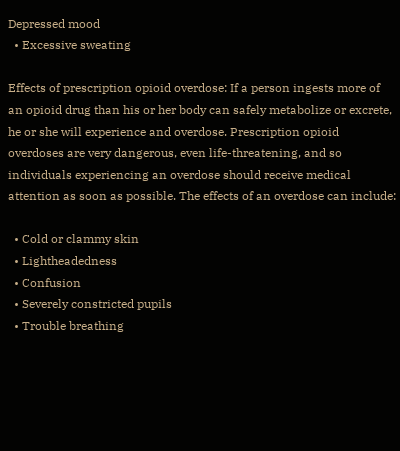Depressed mood
  • Excessive sweating

Effects of prescription opioid overdose: If a person ingests more of an opioid drug than his or her body can safely metabolize or excrete, he or she will experience and overdose. Prescription opioid overdoses are very dangerous, even life-threatening, and so individuals experiencing an overdose should receive medical attention as soon as possible. The effects of an overdose can include:

  • Cold or clammy skin
  • Lightheadedness
  • Confusion
  • Severely constricted pupils
  • Trouble breathing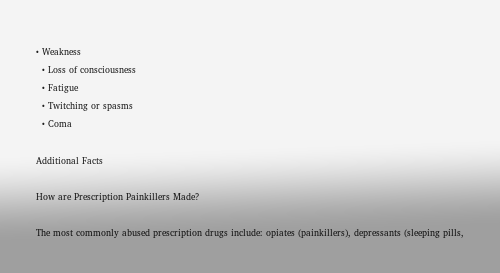• Weakness
  • Loss of consciousness
  • Fatigue
  • Twitching or spasms
  • Coma

Additional Facts

How are Prescription Painkillers Made?

The most commonly abused prescription drugs include: opiates (painkillers), depressants (sleeping pills,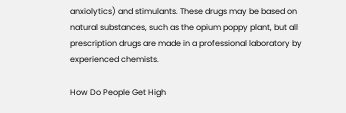anxiolytics) and stimulants. These drugs may be based on natural substances, such as the opium poppy plant, but all prescription drugs are made in a professional laboratory by experienced chemists.

How Do People Get High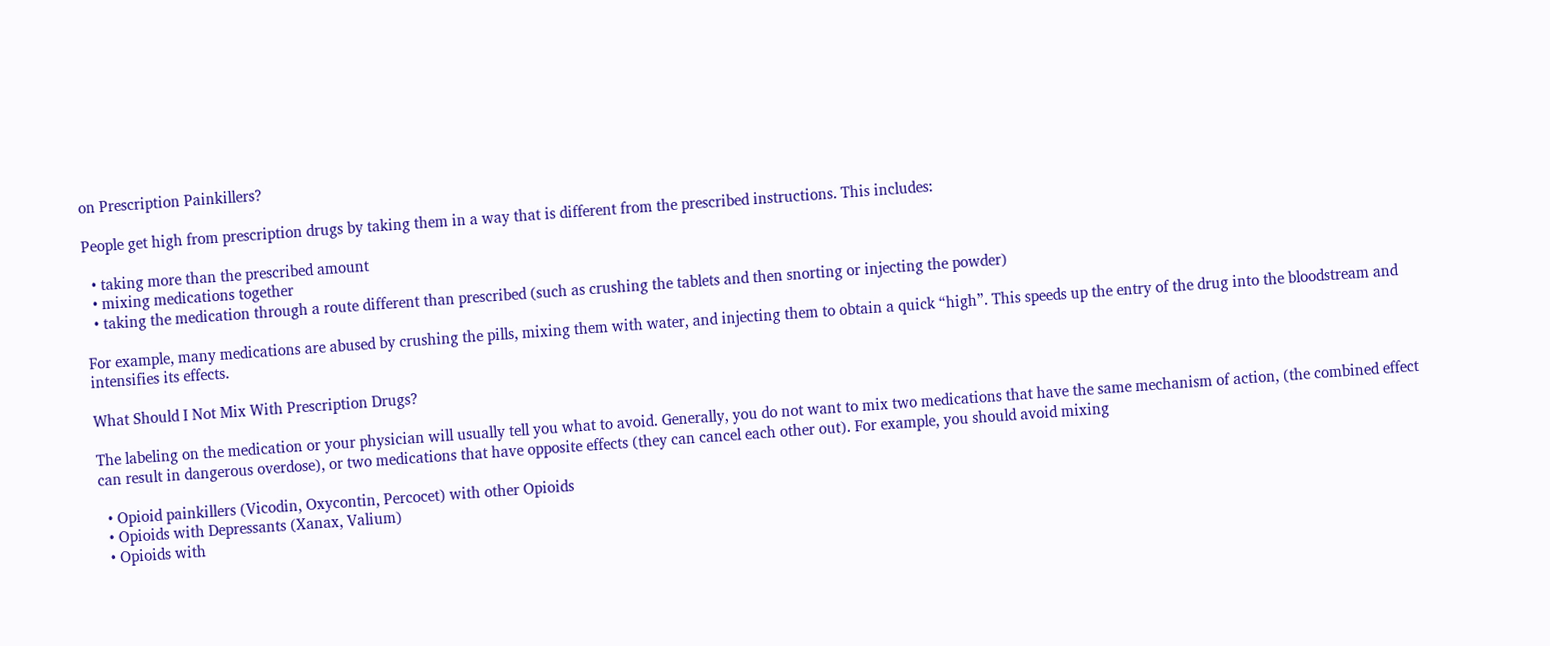on Prescription Painkillers?

People get high from prescription drugs by taking them in a way that is different from the prescribed instructions. This includes:

  • taking more than the prescribed amount
  • mixing medications together
  • taking the medication through a route different than prescribed (such as crushing the tablets and then snorting or injecting the powder)

For example, many medications are abused by crushing the pills, mixing them with water, and injecting them to obtain a quick “high”. This speeds up the entry of the drug into the bloodstream and intensifies its effects.

What Should I Not Mix With Prescription Drugs?

The labeling on the medication or your physician will usually tell you what to avoid. Generally, you do not want to mix two medications that have the same mechanism of action, (the combined effect can result in dangerous overdose), or two medications that have opposite effects (they can cancel each other out). For example, you should avoid mixing

  • Opioid painkillers (Vicodin, Oxycontin, Percocet) with other Opioids
  • Opioids with Depressants (Xanax, Valium)
  • Opioids with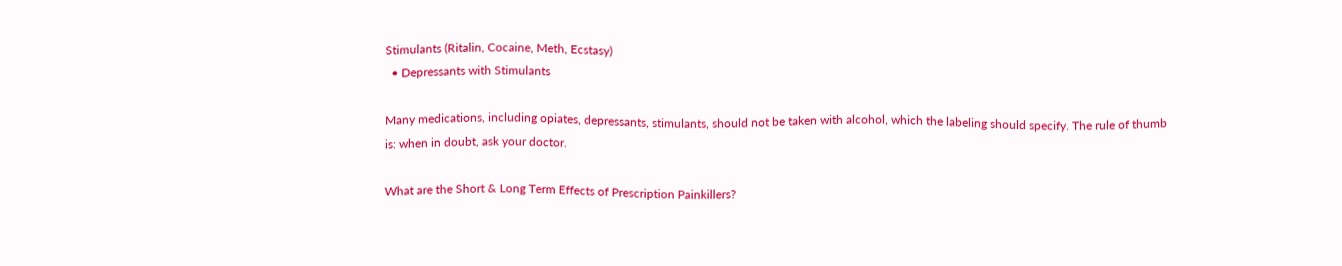Stimulants (Ritalin, Cocaine, Meth, Ecstasy)
  • Depressants with Stimulants

Many medications, including opiates, depressants, stimulants, should not be taken with alcohol, which the labeling should specify. The rule of thumb is: when in doubt, ask your doctor.

What are the Short & Long Term Effects of Prescription Painkillers?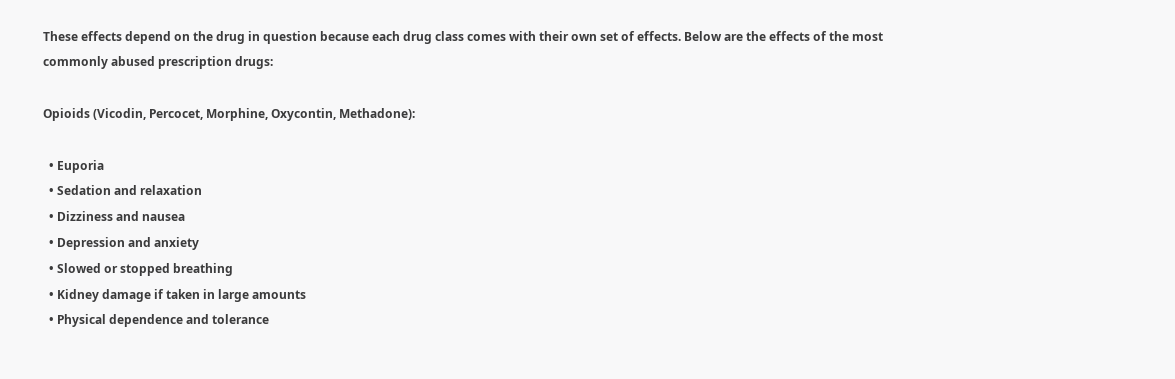These effects depend on the drug in question because each drug class comes with their own set of effects. Below are the effects of the most commonly abused prescription drugs:

Opioids (Vicodin, Percocet, Morphine, Oxycontin, Methadone):

  • Euporia
  • Sedation and relaxation
  • Dizziness and nausea
  • Depression and anxiety
  • Slowed or stopped breathing
  • Kidney damage if taken in large amounts
  • Physical dependence and tolerance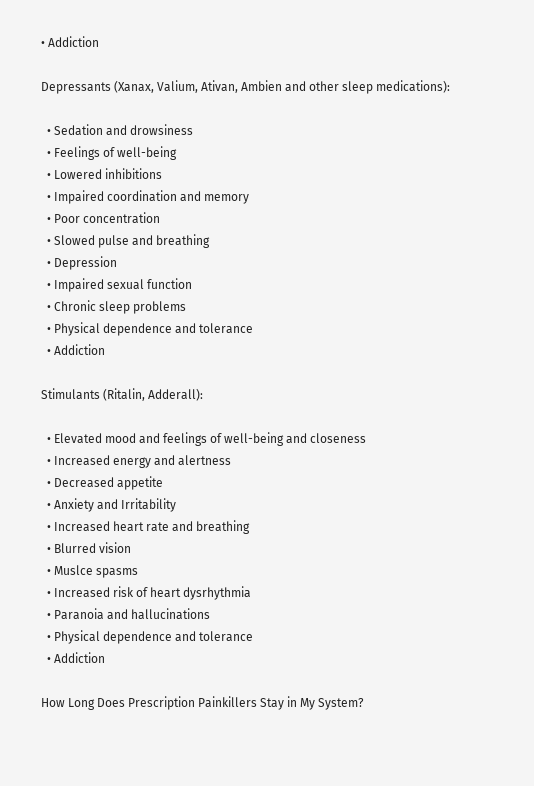• Addiction

Depressants (Xanax, Valium, Ativan, Ambien and other sleep medications):

  • Sedation and drowsiness
  • Feelings of well-being
  • Lowered inhibitions
  • Impaired coordination and memory
  • Poor concentration
  • Slowed pulse and breathing
  • Depression
  • Impaired sexual function
  • Chronic sleep problems
  • Physical dependence and tolerance
  • Addiction

Stimulants (Ritalin, Adderall):

  • Elevated mood and feelings of well-being and closeness
  • Increased energy and alertness
  • Decreased appetite
  • Anxiety and Irritability
  • Increased heart rate and breathing
  • Blurred vision
  • Muslce spasms
  • Increased risk of heart dysrhythmia
  • Paranoia and hallucinations
  • Physical dependence and tolerance
  • Addiction

How Long Does Prescription Painkillers Stay in My System?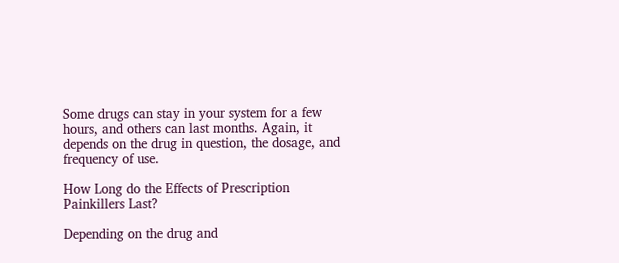Some drugs can stay in your system for a few hours, and others can last months. Again, it depends on the drug in question, the dosage, and frequency of use.

How Long do the Effects of Prescription Painkillers Last?

Depending on the drug and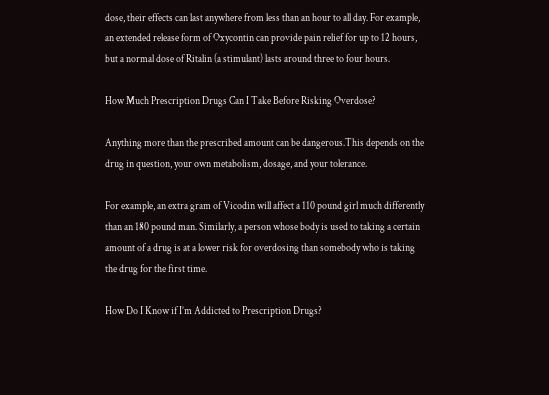dose, their effects can last anywhere from less than an hour to all day. For example, an extended release form of Oxycontin can provide pain relief for up to 12 hours, but a normal dose of Ritalin (a stimulant) lasts around three to four hours.

How Much Prescription Drugs Can I Take Before Risking Overdose?

Anything more than the prescribed amount can be dangerous.This depends on the drug in question, your own metabolism, dosage, and your tolerance.

For example, an extra gram of Vicodin will affect a 110 pound girl much differently than an 180 pound man. Similarly, a person whose body is used to taking a certain amount of a drug is at a lower risk for overdosing than somebody who is taking the drug for the first time.

How Do I Know if I’m Addicted to Prescription Drugs?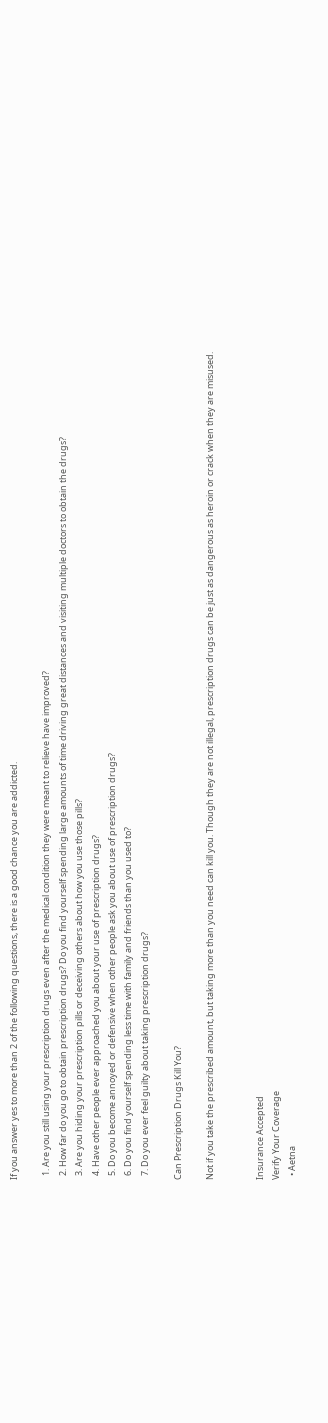If you answer yes to more than 2 of the following questions, there is a good chance you are addicted.

  1. Are you still using your prescription drugs even after the medical condition they were meant to relieve have improved?
  2. How far do you go to obtain prescription drugs? Do you find yourself spending large amounts of time driving great distances and visiting multiple doctors to obtain the drugs?
  3. Are you hiding your prescription pills or deceiving others about how you use those pills?
  4. Have other people ever approached you about your use of prescription drugs?
  5. Do you become annoyed or defensive when other people ask you about use of prescription drugs?
  6. Do you find yourself spending less time with family and friends than you used to?
  7. Do you ever feel guilty about taking prescription drugs?

Can Prescription Drugs Kill You?

Not if you take the prescribed amount, but taking more than you need can kill you. Though they are not illegal, prescription drugs can be just as dangerous as heroin or crack when they are misused.


Insurance Accepted
Verify Your Coverage
  • Aetna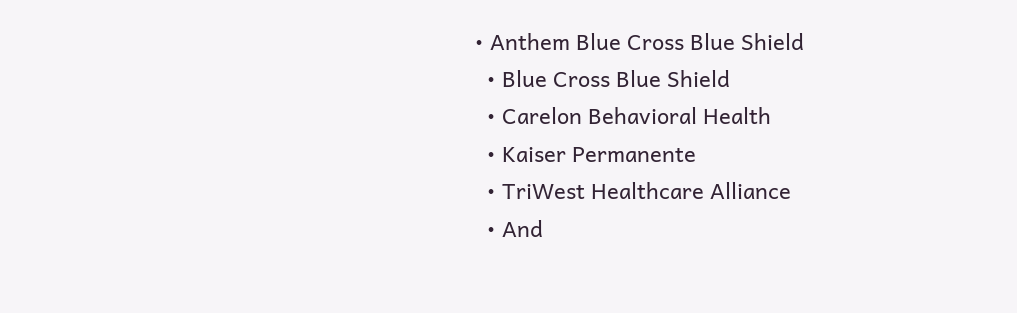• Anthem Blue Cross Blue Shield
  • Blue Cross Blue Shield
  • Carelon Behavioral Health
  • Kaiser Permanente
  • TriWest Healthcare Alliance
  • And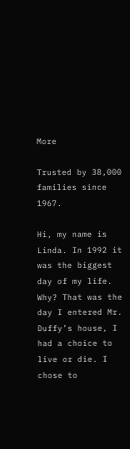More

Trusted by 38,000 families since 1967.

Hi, my name is Linda. In 1992 it was the biggest day of my life. Why? That was the day I entered Mr. Duffy’s house, I had a choice to live or die. I chose to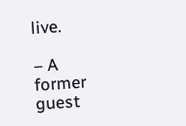live.

– A former guest